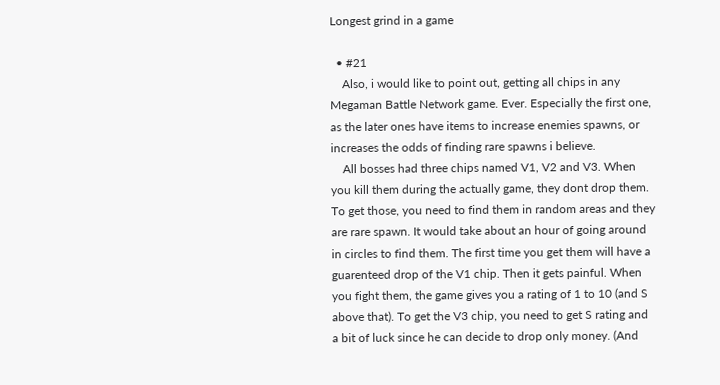Longest grind in a game

  • #21
    Also, i would like to point out, getting all chips in any Megaman Battle Network game. Ever. Especially the first one, as the later ones have items to increase enemies spawns, or increases the odds of finding rare spawns i believe.
    All bosses had three chips named V1, V2 and V3. When you kill them during the actually game, they dont drop them. To get those, you need to find them in random areas and they are rare spawn. It would take about an hour of going around in circles to find them. The first time you get them will have a guarenteed drop of the V1 chip. Then it gets painful. When you fight them, the game gives you a rating of 1 to 10 (and S above that). To get the V3 chip, you need to get S rating and a bit of luck since he can decide to drop only money. (And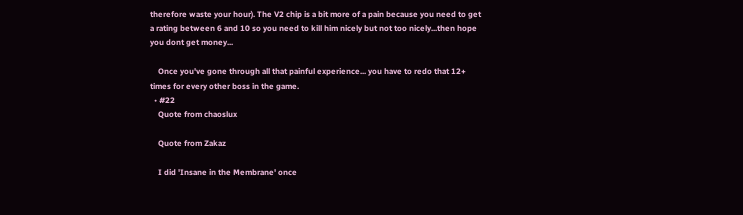therefore waste your hour). The V2 chip is a bit more of a pain because you need to get a rating between 6 and 10 so you need to kill him nicely but not too nicely...then hope you dont get money...

    Once you've gone through all that painful experience... you have to redo that 12+ times for every other boss in the game.
  • #22
    Quote from chaoslux

    Quote from Zakaz

    I did 'Insane in the Membrane' once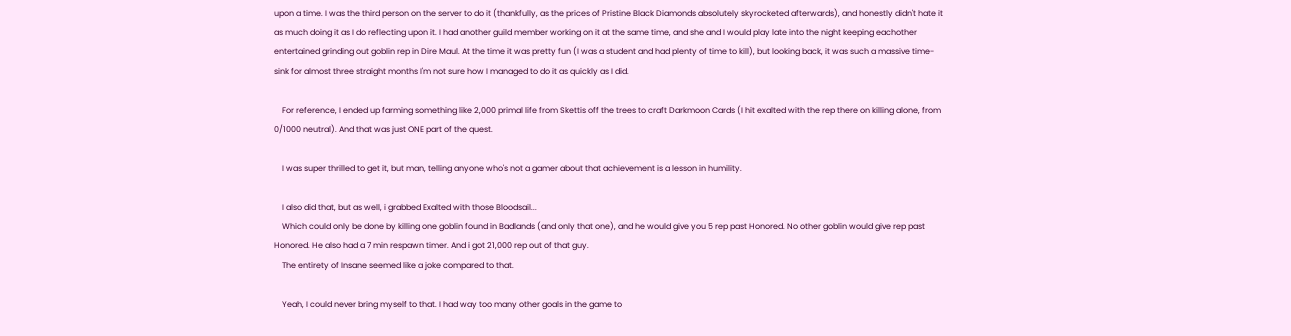upon a time. I was the third person on the server to do it (thankfully, as the prices of Pristine Black Diamonds absolutely skyrocketed afterwards), and honestly didn't hate it as much doing it as I do reflecting upon it. I had another guild member working on it at the same time, and she and I would play late into the night keeping eachother entertained grinding out goblin rep in Dire Maul. At the time it was pretty fun (I was a student and had plenty of time to kill), but looking back, it was such a massive time-sink for almost three straight months I'm not sure how I managed to do it as quickly as I did.

    For reference, I ended up farming something like 2,000 primal life from Skettis off the trees to craft Darkmoon Cards (I hit exalted with the rep there on killing alone, from 0/1000 neutral). And that was just ONE part of the quest.

    I was super thrilled to get it, but man, telling anyone who's not a gamer about that achievement is a lesson in humility.

    I also did that, but as well, i grabbed Exalted with those Bloodsail...
    Which could only be done by killing one goblin found in Badlands (and only that one), and he would give you 5 rep past Honored. No other goblin would give rep past Honored. He also had a 7 min respawn timer. And i got 21,000 rep out of that guy.
    The entirety of Insane seemed like a joke compared to that.

    Yeah, I could never bring myself to that. I had way too many other goals in the game to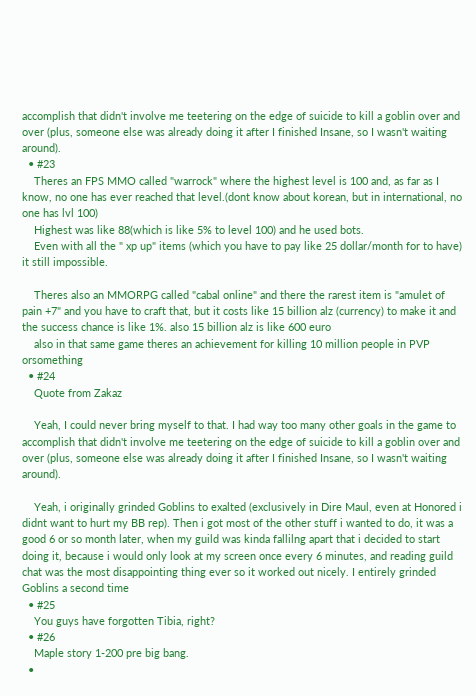accomplish that didn't involve me teetering on the edge of suicide to kill a goblin over and over (plus, someone else was already doing it after I finished Insane, so I wasn't waiting around).
  • #23
    Theres an FPS MMO called "warrock" where the highest level is 100 and, as far as I know, no one has ever reached that level.(dont know about korean, but in international, no one has lvl 100)
    Highest was like 88(which is like 5% to level 100) and he used bots.
    Even with all the " xp up" items (which you have to pay like 25 dollar/month for to have) it still impossible.

    Theres also an MMORPG called "cabal online" and there the rarest item is "amulet of pain +7" and you have to craft that, but it costs like 15 billion alz (currency) to make it and the success chance is like 1%. also 15 billion alz is like 600 euro
    also in that same game theres an achievement for killing 10 million people in PVP orsomething
  • #24
    Quote from Zakaz

    Yeah, I could never bring myself to that. I had way too many other goals in the game to accomplish that didn't involve me teetering on the edge of suicide to kill a goblin over and over (plus, someone else was already doing it after I finished Insane, so I wasn't waiting around).

    Yeah, i originally grinded Goblins to exalted (exclusively in Dire Maul, even at Honored i didnt want to hurt my BB rep). Then i got most of the other stuff i wanted to do, it was a good 6 or so month later, when my guild was kinda fallilng apart that i decided to start doing it, because i would only look at my screen once every 6 minutes, and reading guild chat was the most disappointing thing ever so it worked out nicely. I entirely grinded Goblins a second time
  • #25
    You guys have forgotten Tibia, right?
  • #26
    Maple story 1-200 pre big bang.
  •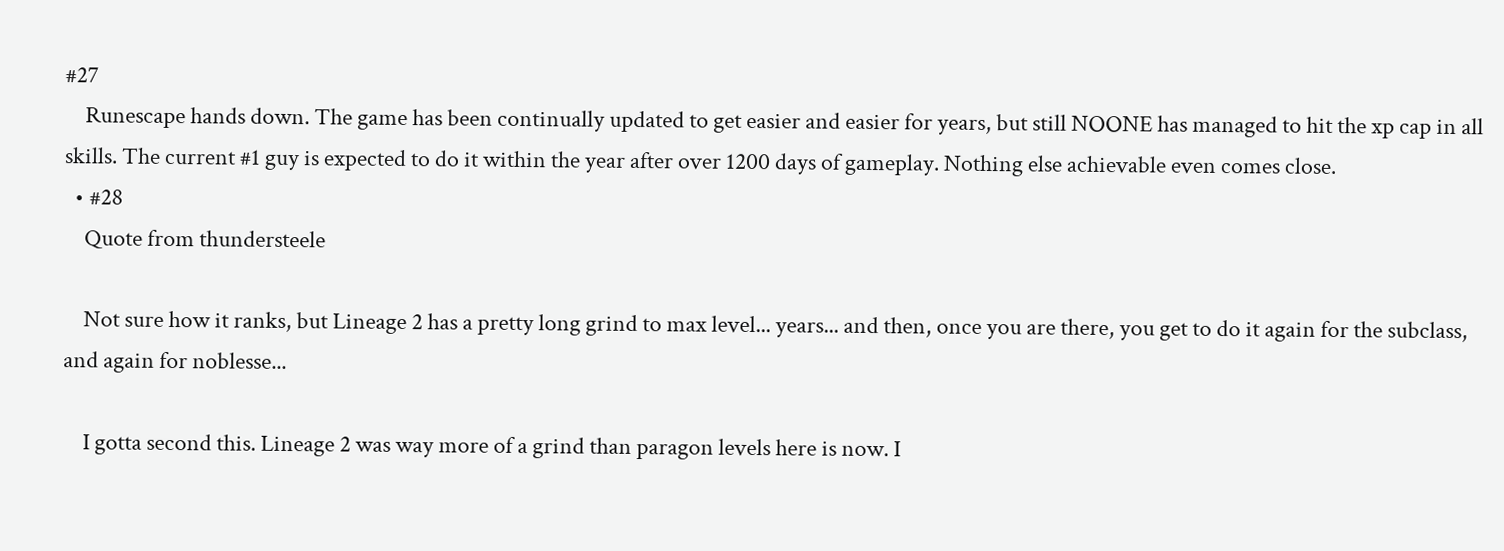#27
    Runescape hands down. The game has been continually updated to get easier and easier for years, but still NOONE has managed to hit the xp cap in all skills. The current #1 guy is expected to do it within the year after over 1200 days of gameplay. Nothing else achievable even comes close.
  • #28
    Quote from thundersteele

    Not sure how it ranks, but Lineage 2 has a pretty long grind to max level... years... and then, once you are there, you get to do it again for the subclass, and again for noblesse...

    I gotta second this. Lineage 2 was way more of a grind than paragon levels here is now. I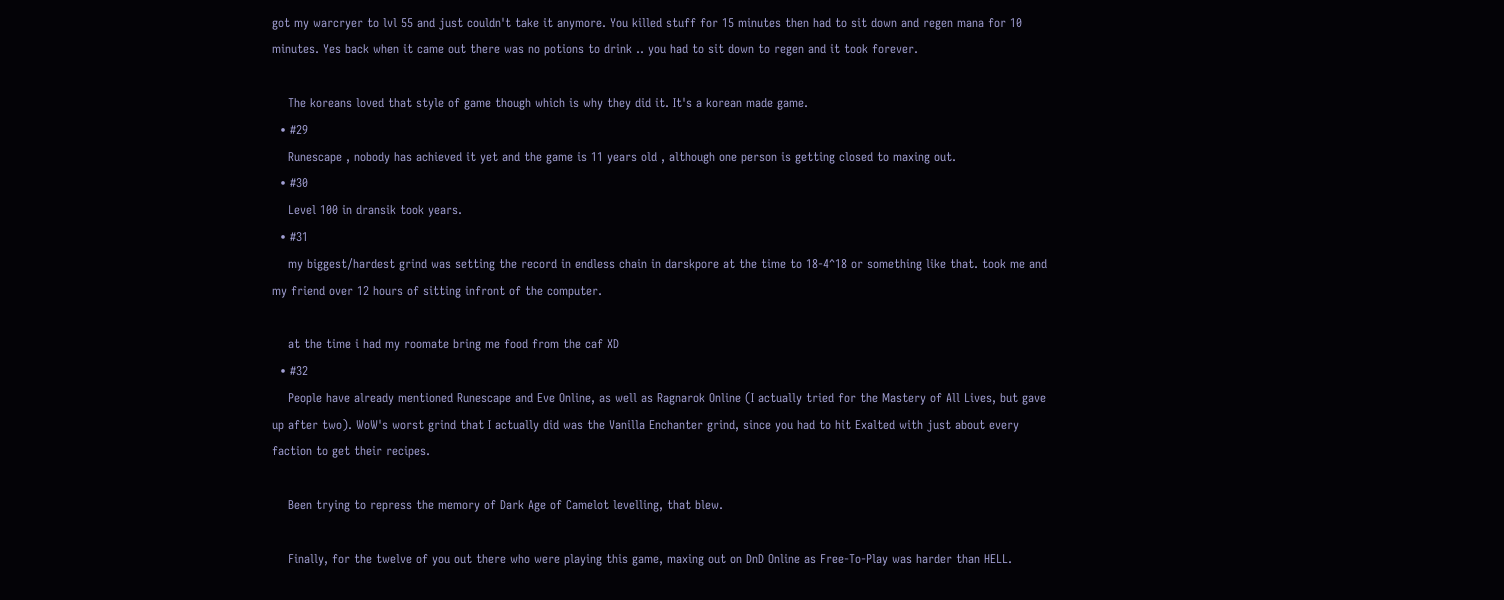got my warcryer to lvl 55 and just couldn't take it anymore. You killed stuff for 15 minutes then had to sit down and regen mana for 10 minutes. Yes back when it came out there was no potions to drink .. you had to sit down to regen and it took forever.

    The koreans loved that style of game though which is why they did it. It's a korean made game.
  • #29
    Runescape , nobody has achieved it yet and the game is 11 years old , although one person is getting closed to maxing out.
  • #30
    Level 100 in dransik took years.
  • #31
    my biggest/hardest grind was setting the record in endless chain in darskpore at the time to 18-4^18 or something like that. took me and my friend over 12 hours of sitting infront of the computer.

    at the time i had my roomate bring me food from the caf XD
  • #32
    People have already mentioned Runescape and Eve Online, as well as Ragnarok Online (I actually tried for the Mastery of All Lives, but gave up after two). WoW's worst grind that I actually did was the Vanilla Enchanter grind, since you had to hit Exalted with just about every faction to get their recipes.

    Been trying to repress the memory of Dark Age of Camelot levelling, that blew.

    Finally, for the twelve of you out there who were playing this game, maxing out on DnD Online as Free-To-Play was harder than HELL.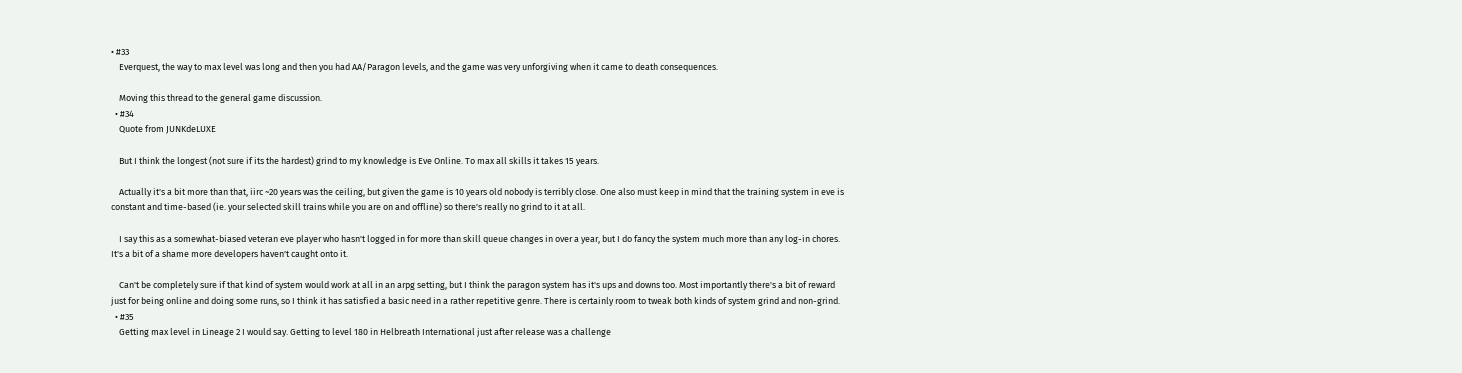• #33
    Everquest, the way to max level was long and then you had AA/Paragon levels, and the game was very unforgiving when it came to death consequences.

    Moving this thread to the general game discussion.
  • #34
    Quote from JUNKdeLUXE

    But I think the longest (not sure if its the hardest) grind to my knowledge is Eve Online. To max all skills it takes 15 years.

    Actually it's a bit more than that, iirc ~20 years was the ceiling, but given the game is 10 years old nobody is terribly close. One also must keep in mind that the training system in eve is constant and time-based (ie. your selected skill trains while you are on and offline) so there's really no grind to it at all.

    I say this as a somewhat-biased veteran eve player who hasn't logged in for more than skill queue changes in over a year, but I do fancy the system much more than any log-in chores. It's a bit of a shame more developers haven't caught onto it.

    Can't be completely sure if that kind of system would work at all in an arpg setting, but I think the paragon system has it's ups and downs too. Most importantly there's a bit of reward just for being online and doing some runs, so I think it has satisfied a basic need in a rather repetitive genre. There is certainly room to tweak both kinds of system grind and non-grind.
  • #35
    Getting max level in Lineage 2 I would say. Getting to level 180 in Helbreath International just after release was a challenge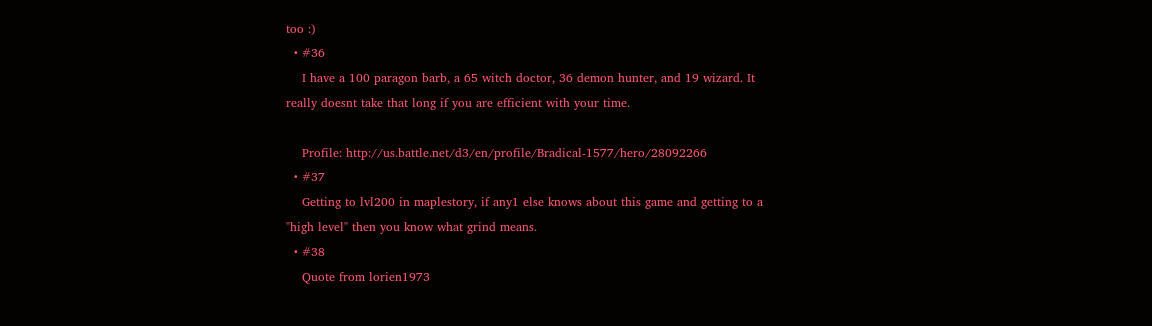too :)
  • #36
    I have a 100 paragon barb, a 65 witch doctor, 36 demon hunter, and 19 wizard. It really doesnt take that long if you are efficient with your time.

    Profile: http://us.battle.net/d3/en/profile/Bradical-1577/hero/28092266
  • #37
    Getting to lvl200 in maplestory, if any1 else knows about this game and getting to a "high level" then you know what grind means.
  • #38
    Quote from lorien1973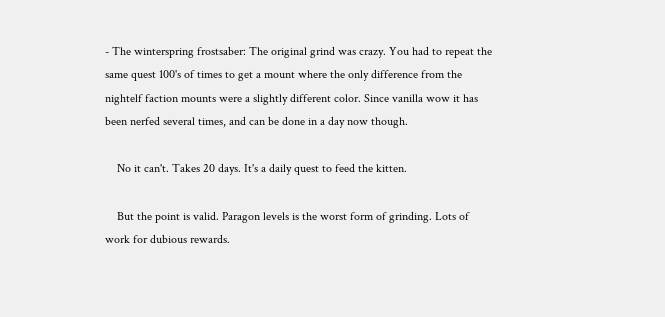- The winterspring frostsaber: The original grind was crazy. You had to repeat the same quest 100's of times to get a mount where the only difference from the nightelf faction mounts were a slightly different color. Since vanilla wow it has been nerfed several times, and can be done in a day now though.

    No it can't. Takes 20 days. It's a daily quest to feed the kitten.

    But the point is valid. Paragon levels is the worst form of grinding. Lots of work for dubious rewards.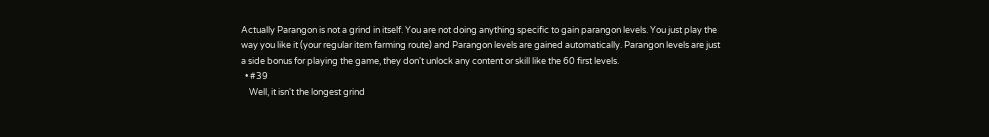Actually Parangon is not a grind in itself. You are not doing anything specific to gain parangon levels. You just play the way you like it (your regular item farming route) and Parangon levels are gained automatically. Parangon levels are just a side bonus for playing the game, they don't unlock any content or skill like the 60 first levels.
  • #39
    Well, it isn't the longest grind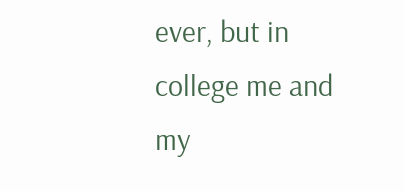ever, but in college me and my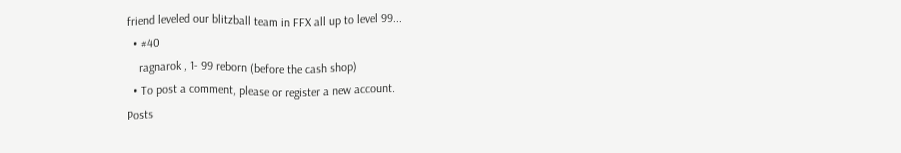friend leveled our blitzball team in FFX all up to level 99...
  • #40
    ragnarok , 1- 99 reborn (before the cash shop)
  • To post a comment, please or register a new account.
Posts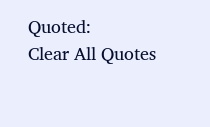Quoted:
Clear All Quotes